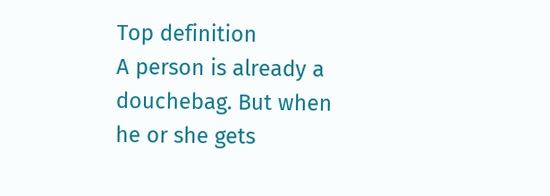Top definition
A person is already a douchebag. But when he or she gets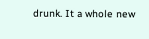drunk. It a whole new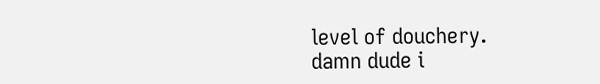level of douchery.
damn dude i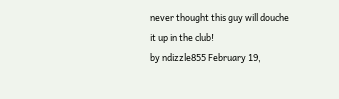never thought this guy will douche it up in the club!
by ndizzle855 February 19,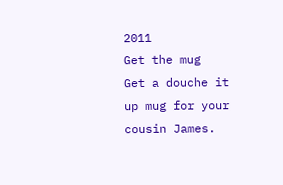2011
Get the mug
Get a douche it up mug for your cousin James.